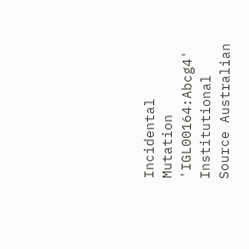Incidental Mutation 'IGL00164:Abcg4'
Institutional Source Australian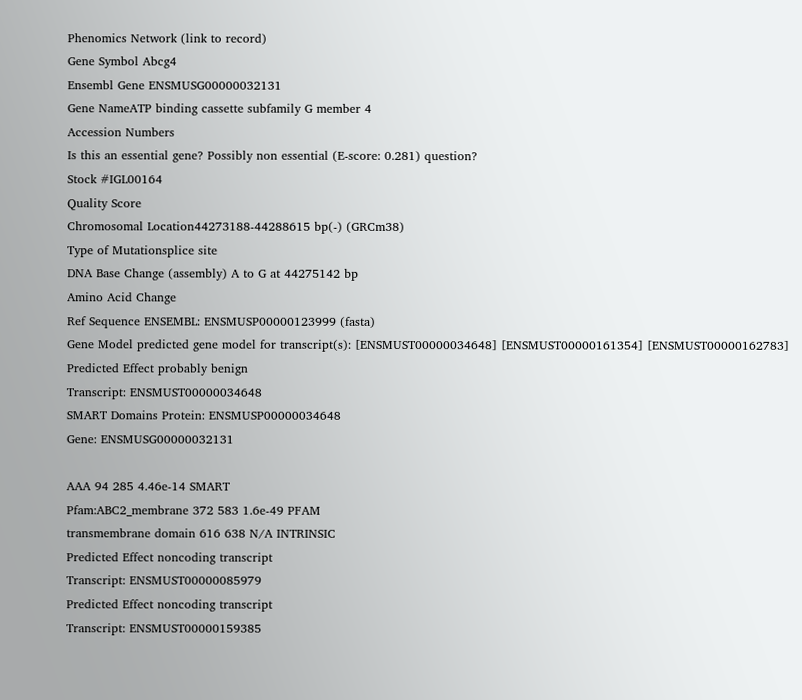Phenomics Network (link to record)
Gene Symbol Abcg4
Ensembl Gene ENSMUSG00000032131
Gene NameATP binding cassette subfamily G member 4
Accession Numbers
Is this an essential gene? Possibly non essential (E-score: 0.281) question?
Stock #IGL00164
Quality Score
Chromosomal Location44273188-44288615 bp(-) (GRCm38)
Type of Mutationsplice site
DNA Base Change (assembly) A to G at 44275142 bp
Amino Acid Change
Ref Sequence ENSEMBL: ENSMUSP00000123999 (fasta)
Gene Model predicted gene model for transcript(s): [ENSMUST00000034648] [ENSMUST00000161354] [ENSMUST00000162783]
Predicted Effect probably benign
Transcript: ENSMUST00000034648
SMART Domains Protein: ENSMUSP00000034648
Gene: ENSMUSG00000032131

AAA 94 285 4.46e-14 SMART
Pfam:ABC2_membrane 372 583 1.6e-49 PFAM
transmembrane domain 616 638 N/A INTRINSIC
Predicted Effect noncoding transcript
Transcript: ENSMUST00000085979
Predicted Effect noncoding transcript
Transcript: ENSMUST00000159385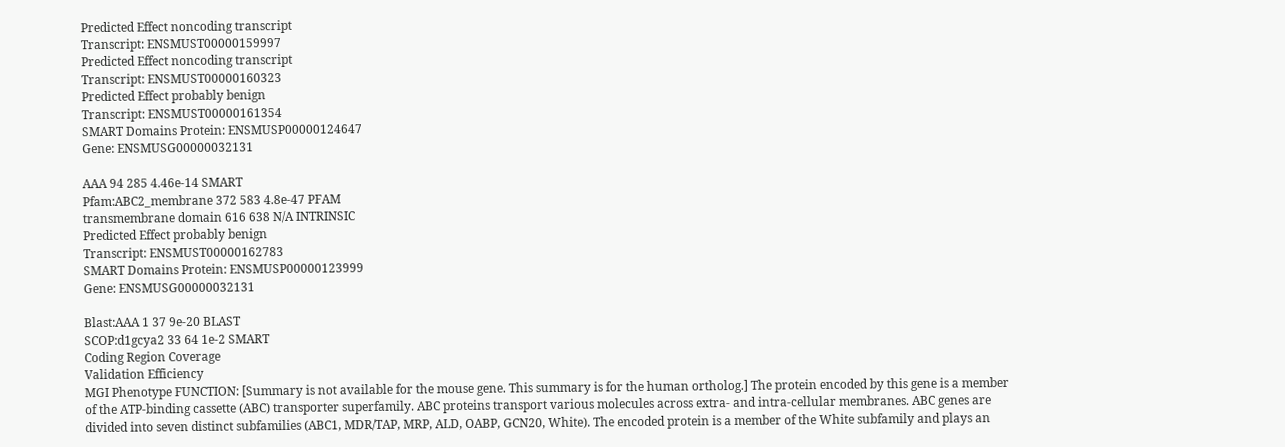Predicted Effect noncoding transcript
Transcript: ENSMUST00000159997
Predicted Effect noncoding transcript
Transcript: ENSMUST00000160323
Predicted Effect probably benign
Transcript: ENSMUST00000161354
SMART Domains Protein: ENSMUSP00000124647
Gene: ENSMUSG00000032131

AAA 94 285 4.46e-14 SMART
Pfam:ABC2_membrane 372 583 4.8e-47 PFAM
transmembrane domain 616 638 N/A INTRINSIC
Predicted Effect probably benign
Transcript: ENSMUST00000162783
SMART Domains Protein: ENSMUSP00000123999
Gene: ENSMUSG00000032131

Blast:AAA 1 37 9e-20 BLAST
SCOP:d1gcya2 33 64 1e-2 SMART
Coding Region Coverage
Validation Efficiency
MGI Phenotype FUNCTION: [Summary is not available for the mouse gene. This summary is for the human ortholog.] The protein encoded by this gene is a member of the ATP-binding cassette (ABC) transporter superfamily. ABC proteins transport various molecules across extra- and intra-cellular membranes. ABC genes are divided into seven distinct subfamilies (ABC1, MDR/TAP, MRP, ALD, OABP, GCN20, White). The encoded protein is a member of the White subfamily and plays an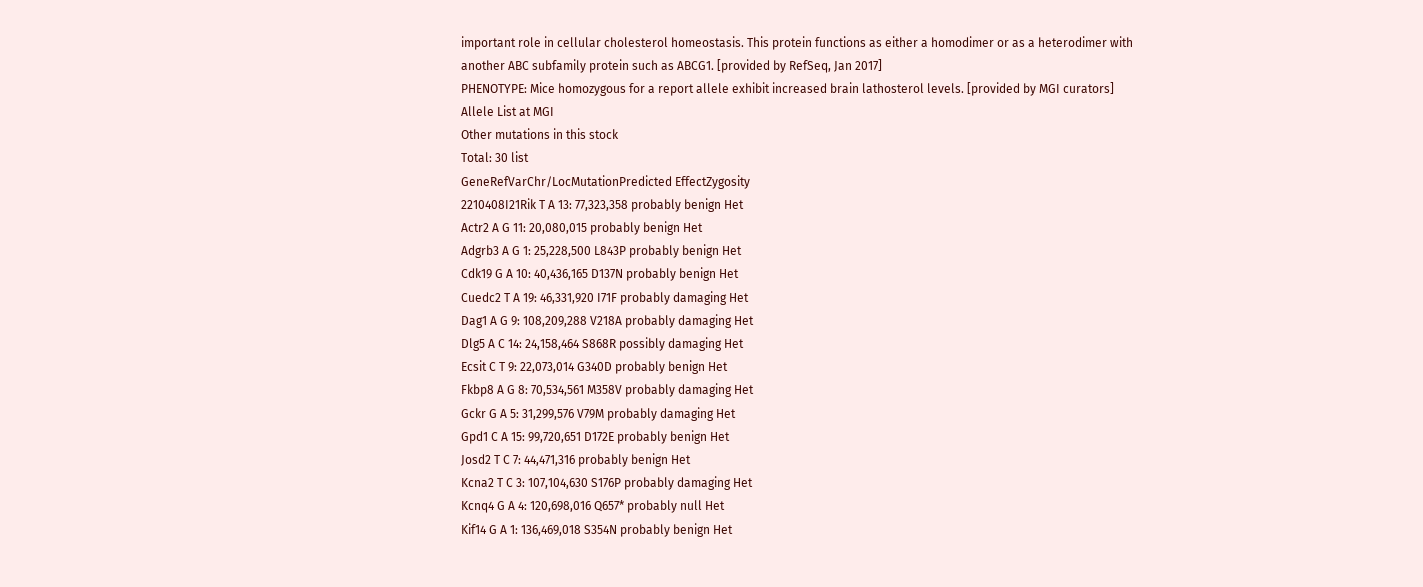important role in cellular cholesterol homeostasis. This protein functions as either a homodimer or as a heterodimer with another ABC subfamily protein such as ABCG1. [provided by RefSeq, Jan 2017]
PHENOTYPE: Mice homozygous for a report allele exhibit increased brain lathosterol levels. [provided by MGI curators]
Allele List at MGI
Other mutations in this stock
Total: 30 list
GeneRefVarChr/LocMutationPredicted EffectZygosity
2210408I21Rik T A 13: 77,323,358 probably benign Het
Actr2 A G 11: 20,080,015 probably benign Het
Adgrb3 A G 1: 25,228,500 L843P probably benign Het
Cdk19 G A 10: 40,436,165 D137N probably benign Het
Cuedc2 T A 19: 46,331,920 I71F probably damaging Het
Dag1 A G 9: 108,209,288 V218A probably damaging Het
Dlg5 A C 14: 24,158,464 S868R possibly damaging Het
Ecsit C T 9: 22,073,014 G340D probably benign Het
Fkbp8 A G 8: 70,534,561 M358V probably damaging Het
Gckr G A 5: 31,299,576 V79M probably damaging Het
Gpd1 C A 15: 99,720,651 D172E probably benign Het
Josd2 T C 7: 44,471,316 probably benign Het
Kcna2 T C 3: 107,104,630 S176P probably damaging Het
Kcnq4 G A 4: 120,698,016 Q657* probably null Het
Kif14 G A 1: 136,469,018 S354N probably benign Het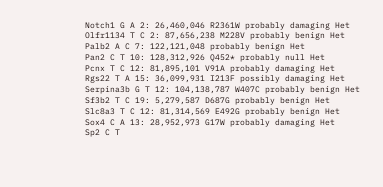Notch1 G A 2: 26,460,046 R2361W probably damaging Het
Olfr1134 T C 2: 87,656,238 M228V probably benign Het
Palb2 A C 7: 122,121,048 probably benign Het
Pan2 C T 10: 128,312,926 Q452* probably null Het
Pcnx T C 12: 81,895,101 V91A probably damaging Het
Rgs22 T A 15: 36,099,931 I213F possibly damaging Het
Serpina3b G T 12: 104,138,787 W407C probably benign Het
Sf3b2 T C 19: 5,279,587 D687G probably benign Het
Slc8a3 T C 12: 81,314,569 E492G probably benign Het
Sox4 C A 13: 28,952,973 G17W probably damaging Het
Sp2 C T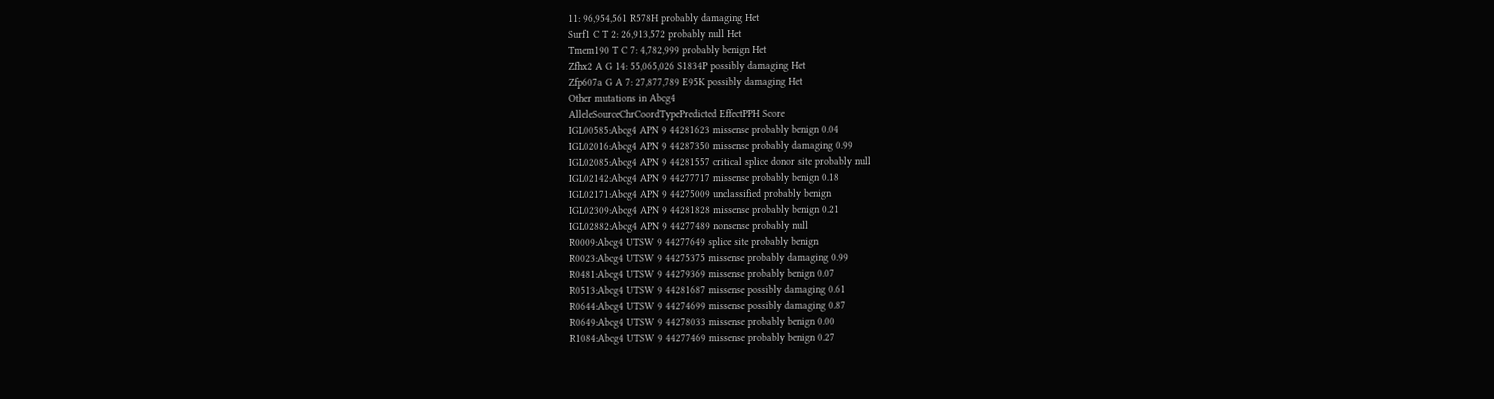11: 96,954,561 R578H probably damaging Het
Surf1 C T 2: 26,913,572 probably null Het
Tmem190 T C 7: 4,782,999 probably benign Het
Zfhx2 A G 14: 55,065,026 S1834P possibly damaging Het
Zfp607a G A 7: 27,877,789 E95K possibly damaging Het
Other mutations in Abcg4
AlleleSourceChrCoordTypePredicted EffectPPH Score
IGL00585:Abcg4 APN 9 44281623 missense probably benign 0.04
IGL02016:Abcg4 APN 9 44287350 missense probably damaging 0.99
IGL02085:Abcg4 APN 9 44281557 critical splice donor site probably null
IGL02142:Abcg4 APN 9 44277717 missense probably benign 0.18
IGL02171:Abcg4 APN 9 44275009 unclassified probably benign
IGL02309:Abcg4 APN 9 44281828 missense probably benign 0.21
IGL02882:Abcg4 APN 9 44277489 nonsense probably null
R0009:Abcg4 UTSW 9 44277649 splice site probably benign
R0023:Abcg4 UTSW 9 44275375 missense probably damaging 0.99
R0481:Abcg4 UTSW 9 44279369 missense probably benign 0.07
R0513:Abcg4 UTSW 9 44281687 missense possibly damaging 0.61
R0644:Abcg4 UTSW 9 44274699 missense possibly damaging 0.87
R0649:Abcg4 UTSW 9 44278033 missense probably benign 0.00
R1084:Abcg4 UTSW 9 44277469 missense probably benign 0.27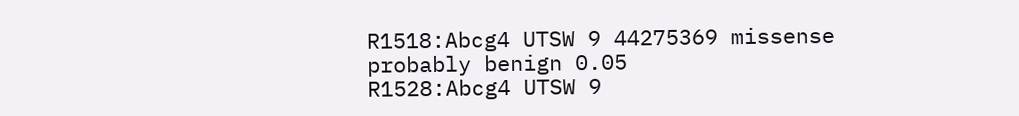R1518:Abcg4 UTSW 9 44275369 missense probably benign 0.05
R1528:Abcg4 UTSW 9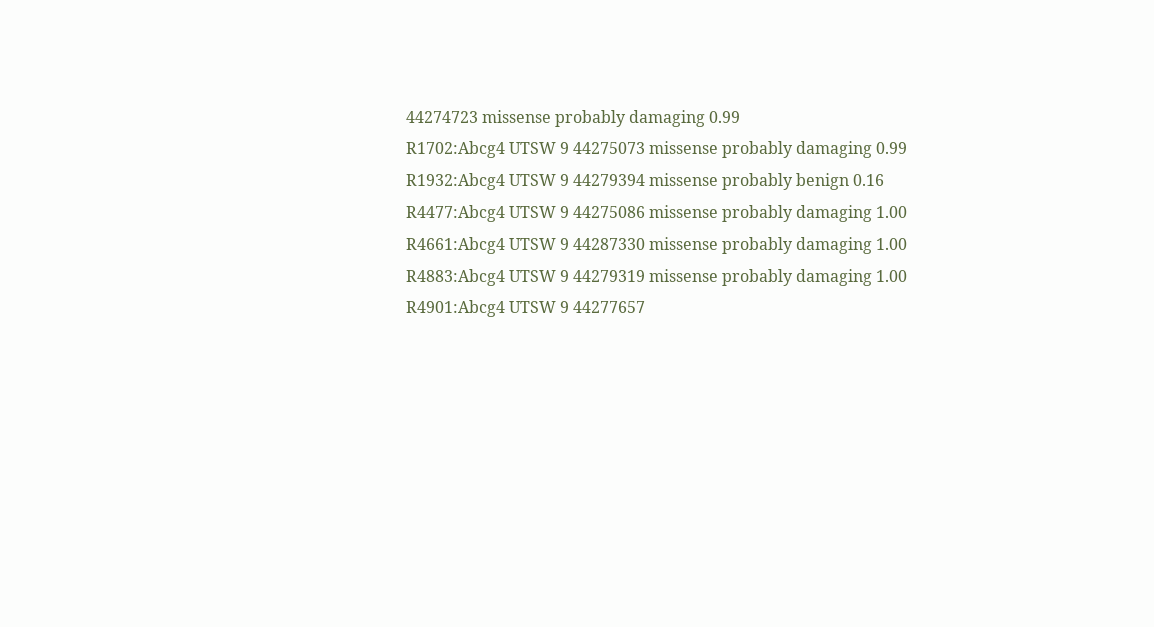44274723 missense probably damaging 0.99
R1702:Abcg4 UTSW 9 44275073 missense probably damaging 0.99
R1932:Abcg4 UTSW 9 44279394 missense probably benign 0.16
R4477:Abcg4 UTSW 9 44275086 missense probably damaging 1.00
R4661:Abcg4 UTSW 9 44287330 missense probably damaging 1.00
R4883:Abcg4 UTSW 9 44279319 missense probably damaging 1.00
R4901:Abcg4 UTSW 9 44277657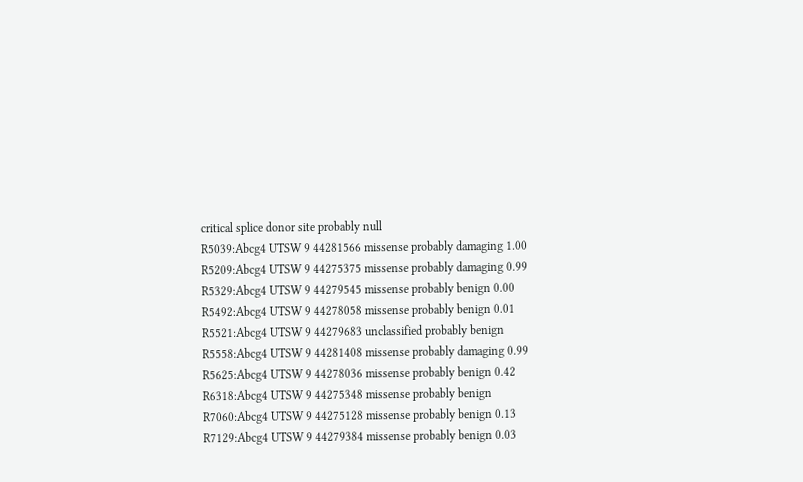critical splice donor site probably null
R5039:Abcg4 UTSW 9 44281566 missense probably damaging 1.00
R5209:Abcg4 UTSW 9 44275375 missense probably damaging 0.99
R5329:Abcg4 UTSW 9 44279545 missense probably benign 0.00
R5492:Abcg4 UTSW 9 44278058 missense probably benign 0.01
R5521:Abcg4 UTSW 9 44279683 unclassified probably benign
R5558:Abcg4 UTSW 9 44281408 missense probably damaging 0.99
R5625:Abcg4 UTSW 9 44278036 missense probably benign 0.42
R6318:Abcg4 UTSW 9 44275348 missense probably benign
R7060:Abcg4 UTSW 9 44275128 missense probably benign 0.13
R7129:Abcg4 UTSW 9 44279384 missense probably benign 0.03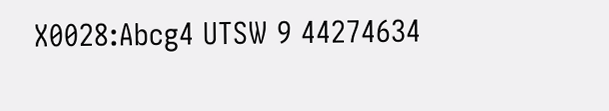X0028:Abcg4 UTSW 9 44274634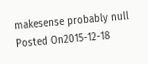makesense probably null
Posted On2015-12-18